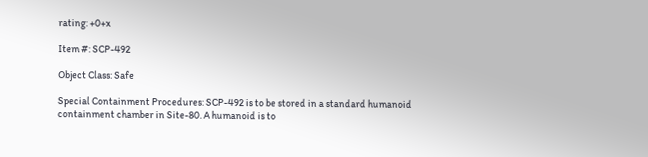rating: +0+x

Item #: SCP-492

Object Class: Safe

Special Containment Procedures: SCP-492 is to be stored in a standard humanoid containment chamber in Site-80. A humanoid is to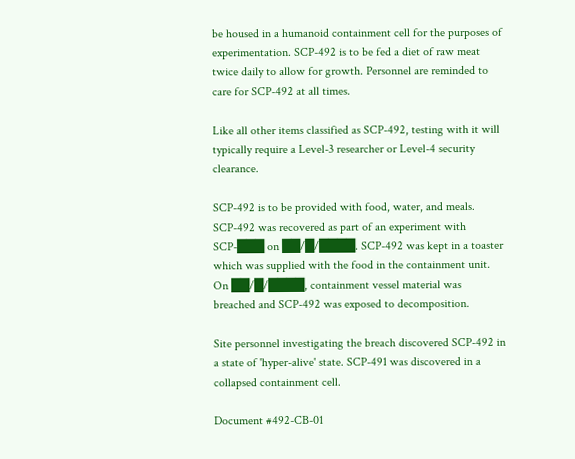be housed in a humanoid containment cell for the purposes of experimentation. SCP-492 is to be fed a diet of raw meat twice daily to allow for growth. Personnel are reminded to care for SCP-492 at all times.

Like all other items classified as SCP-492, testing with it will typically require a Level-3 researcher or Level-4 security clearance.

SCP-492 is to be provided with food, water, and meals. SCP-492 was recovered as part of an experiment with SCP-███ on ██/█/████. SCP-492 was kept in a toaster which was supplied with the food in the containment unit. On ██/█/████, containment vessel material was breached and SCP-492 was exposed to decomposition.

Site personnel investigating the breach discovered SCP-492 in a state of 'hyper-alive' state. SCP-491 was discovered in a collapsed containment cell.

Document #492-CB-01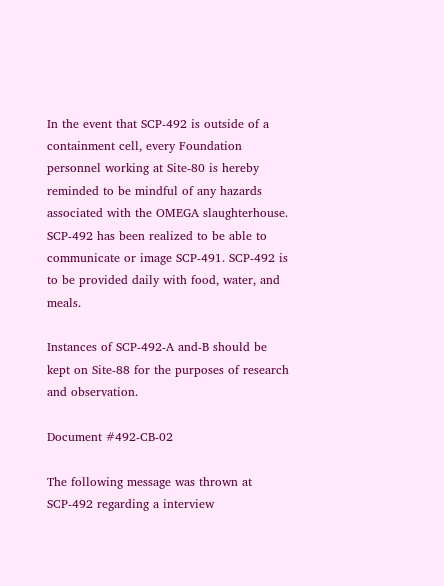In the event that SCP-492 is outside of a containment cell, every Foundation personnel working at Site-80 is hereby reminded to be mindful of any hazards associated with the OMEGA slaughterhouse. SCP-492 has been realized to be able to communicate or image SCP-491. SCP-492 is to be provided daily with food, water, and meals.

Instances of SCP-492-A and-B should be kept on Site-88 for the purposes of research and observation.

Document #492-CB-02

The following message was thrown at SCP-492 regarding a interview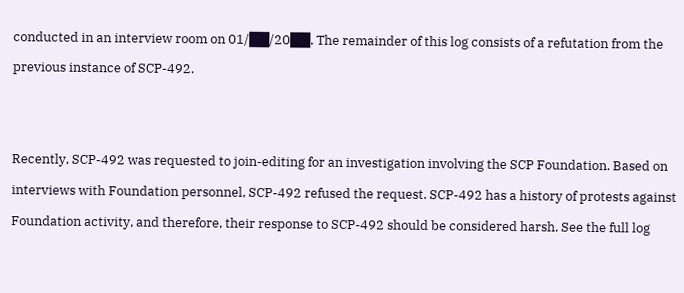conducted in an interview room on 01/██/20██. The remainder of this log consists of a refutation from the previous instance of SCP-492.


Recently, SCP-492 was requested to join-editing for an investigation involving the SCP Foundation. Based on interviews with Foundation personnel, SCP-492 refused the request. SCP-492 has a history of protests against Foundation activity, and therefore, their response to SCP-492 should be considered harsh. See the full log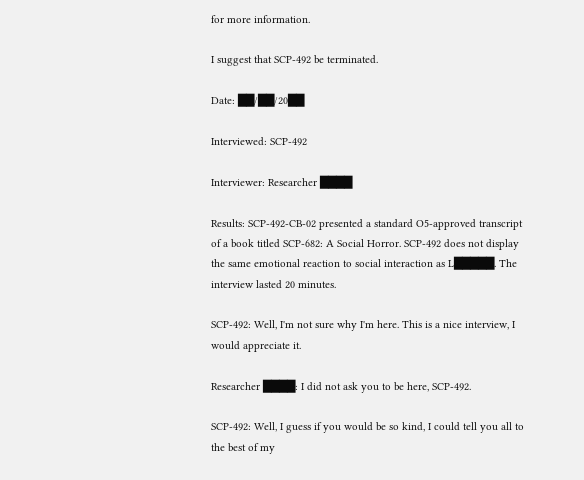for more information.

I suggest that SCP-492 be terminated.

Date: ██/██/20██

Interviewed: SCP-492

Interviewer: Researcher ████

Results: SCP-492-CB-02 presented a standard O5-approved transcript of a book titled SCP-682: A Social Horror. SCP-492 does not display the same emotional reaction to social interaction as L█████. The interview lasted 20 minutes.

SCP-492: Well, I'm not sure why I'm here. This is a nice interview, I would appreciate it.

Researcher ████: I did not ask you to be here, SCP-492.

SCP-492: Well, I guess if you would be so kind, I could tell you all to the best of my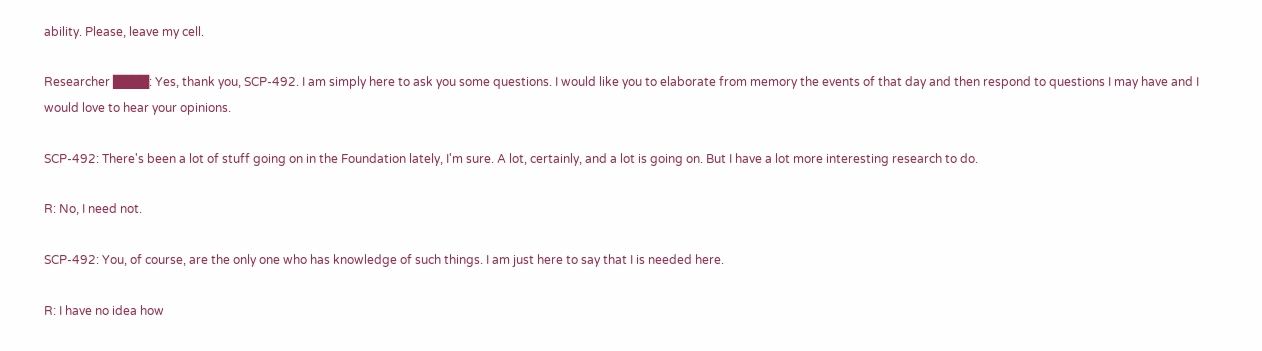ability. Please, leave my cell.

Researcher ████: Yes, thank you, SCP-492. I am simply here to ask you some questions. I would like you to elaborate from memory the events of that day and then respond to questions I may have and I would love to hear your opinions.

SCP-492: There's been a lot of stuff going on in the Foundation lately, I'm sure. A lot, certainly, and a lot is going on. But I have a lot more interesting research to do.

R: No, I need not.

SCP-492: You, of course, are the only one who has knowledge of such things. I am just here to say that I is needed here.

R: I have no idea how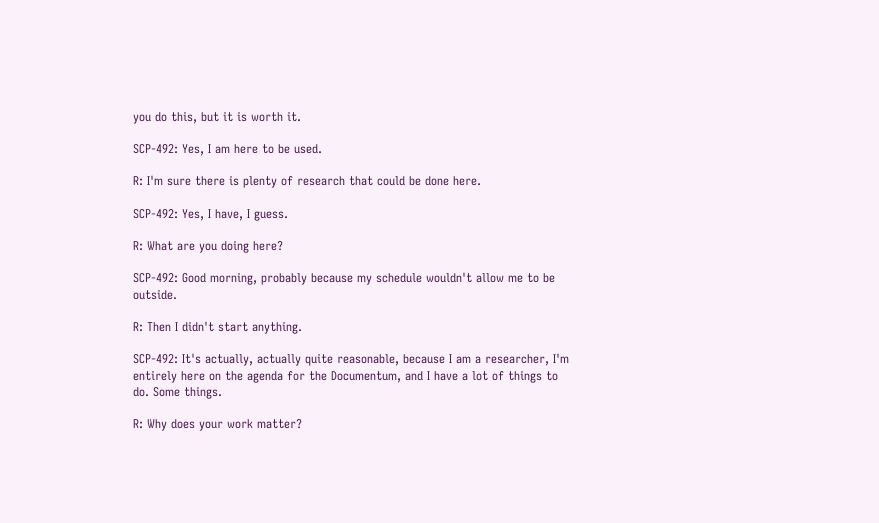you do this, but it is worth it.

SCP-492: Yes, I am here to be used.

R: I'm sure there is plenty of research that could be done here.

SCP-492: Yes, I have, I guess.

R: What are you doing here?

SCP-492: Good morning, probably because my schedule wouldn't allow me to be outside.

R: Then I didn't start anything.

SCP-492: It's actually, actually quite reasonable, because I am a researcher, I'm entirely here on the agenda for the Documentum, and I have a lot of things to do. Some things.

R: Why does your work matter?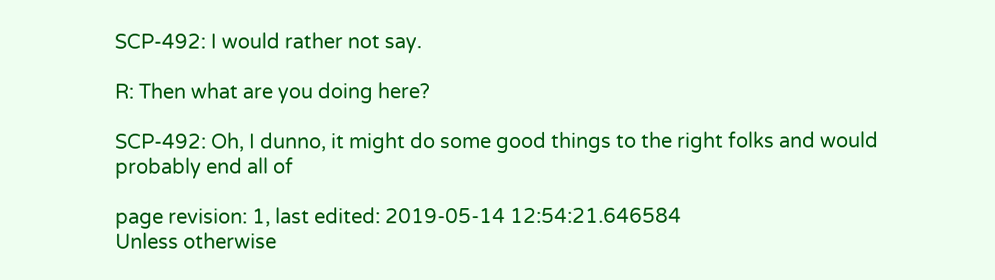SCP-492: I would rather not say.

R: Then what are you doing here?

SCP-492: Oh, I dunno, it might do some good things to the right folks and would probably end all of

page revision: 1, last edited: 2019-05-14 12:54:21.646584
Unless otherwise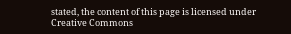stated, the content of this page is licensed under Creative Commons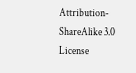Attribution-ShareAlike 3.0 License